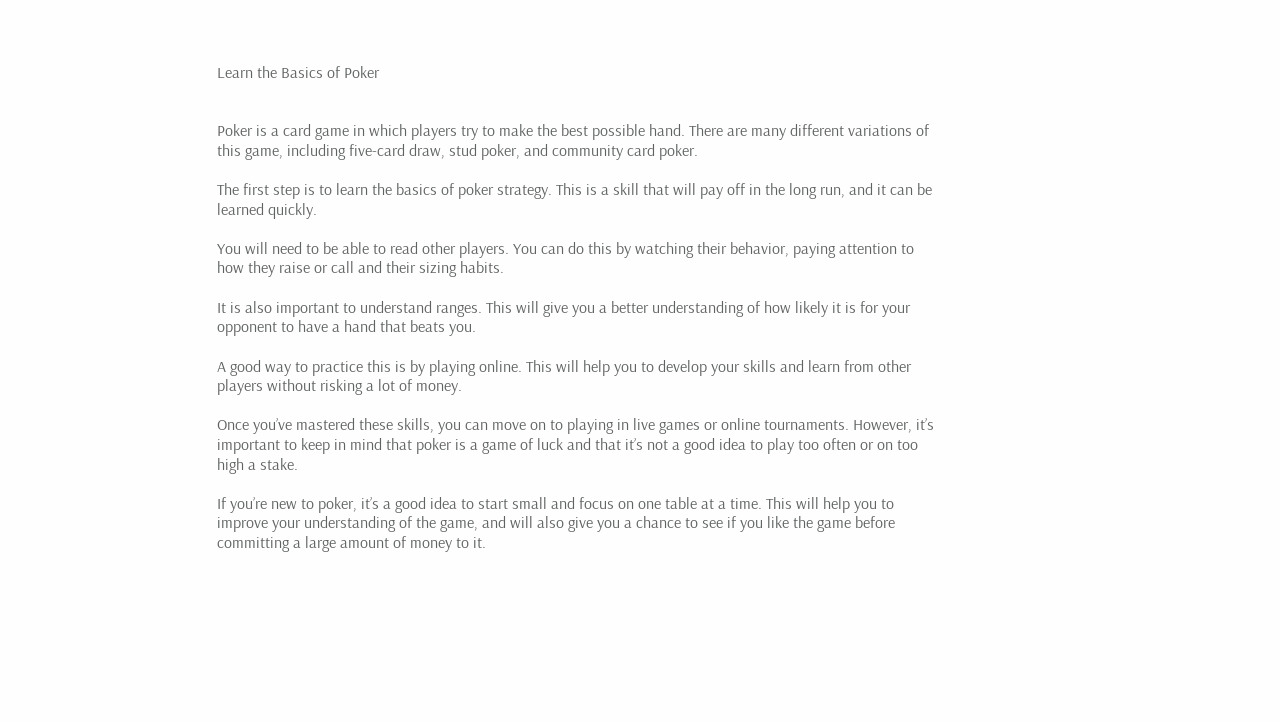Learn the Basics of Poker


Poker is a card game in which players try to make the best possible hand. There are many different variations of this game, including five-card draw, stud poker, and community card poker.

The first step is to learn the basics of poker strategy. This is a skill that will pay off in the long run, and it can be learned quickly.

You will need to be able to read other players. You can do this by watching their behavior, paying attention to how they raise or call and their sizing habits.

It is also important to understand ranges. This will give you a better understanding of how likely it is for your opponent to have a hand that beats you.

A good way to practice this is by playing online. This will help you to develop your skills and learn from other players without risking a lot of money.

Once you’ve mastered these skills, you can move on to playing in live games or online tournaments. However, it’s important to keep in mind that poker is a game of luck and that it’s not a good idea to play too often or on too high a stake.

If you’re new to poker, it’s a good idea to start small and focus on one table at a time. This will help you to improve your understanding of the game, and will also give you a chance to see if you like the game before committing a large amount of money to it.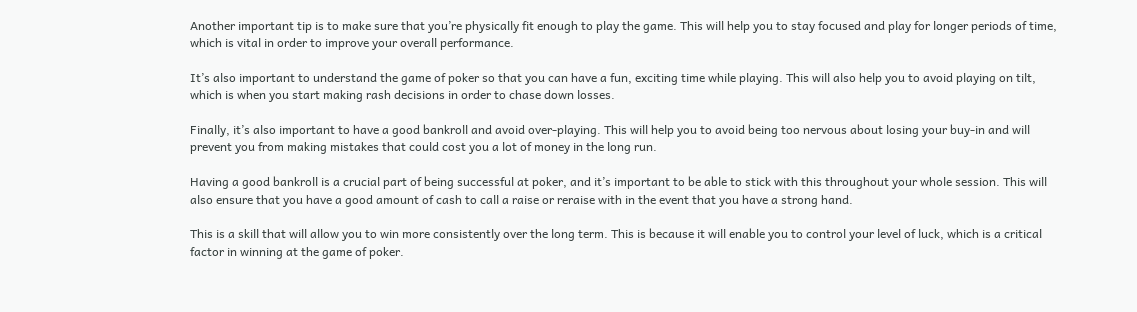Another important tip is to make sure that you’re physically fit enough to play the game. This will help you to stay focused and play for longer periods of time, which is vital in order to improve your overall performance.

It’s also important to understand the game of poker so that you can have a fun, exciting time while playing. This will also help you to avoid playing on tilt, which is when you start making rash decisions in order to chase down losses.

Finally, it’s also important to have a good bankroll and avoid over-playing. This will help you to avoid being too nervous about losing your buy-in and will prevent you from making mistakes that could cost you a lot of money in the long run.

Having a good bankroll is a crucial part of being successful at poker, and it’s important to be able to stick with this throughout your whole session. This will also ensure that you have a good amount of cash to call a raise or reraise with in the event that you have a strong hand.

This is a skill that will allow you to win more consistently over the long term. This is because it will enable you to control your level of luck, which is a critical factor in winning at the game of poker.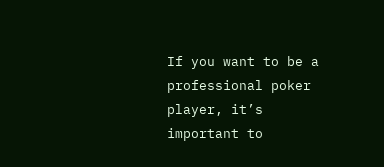If you want to be a professional poker player, it’s important to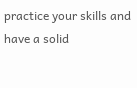practice your skills and have a solid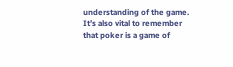understanding of the game. It’s also vital to remember that poker is a game of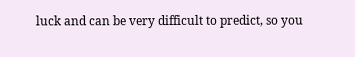luck and can be very difficult to predict, so you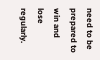need to be prepared to win and lose regularly.